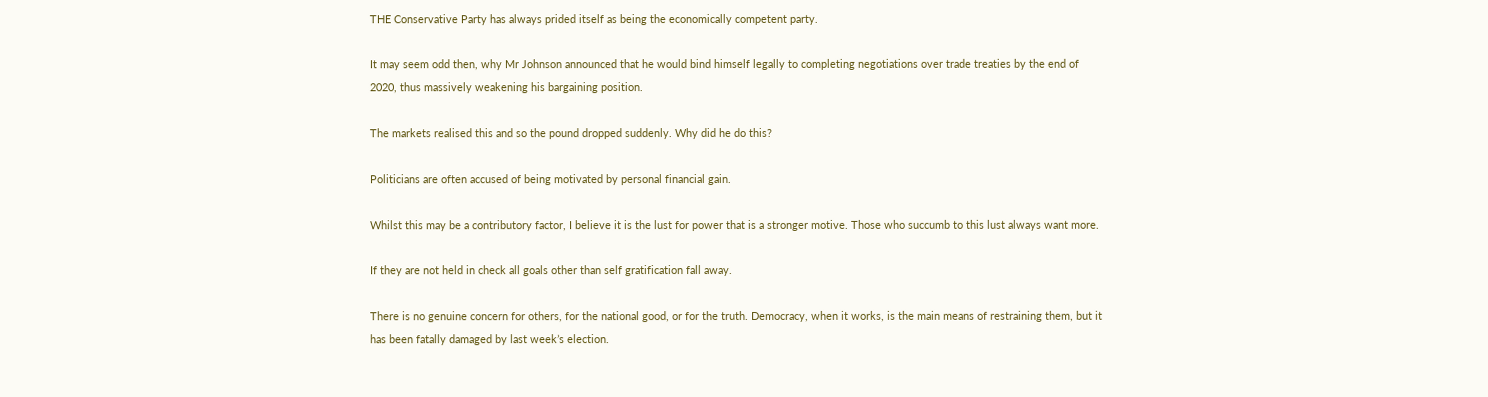THE Conservative Party has always prided itself as being the economically competent party.

It may seem odd then, why Mr Johnson announced that he would bind himself legally to completing negotiations over trade treaties by the end of 2020, thus massively weakening his bargaining position.

The markets realised this and so the pound dropped suddenly. Why did he do this?

Politicians are often accused of being motivated by personal financial gain.

Whilst this may be a contributory factor, I believe it is the lust for power that is a stronger motive. Those who succumb to this lust always want more.

If they are not held in check all goals other than self gratification fall away.

There is no genuine concern for others, for the national good, or for the truth. Democracy, when it works, is the main means of restraining them, but it has been fatally damaged by last week’s election.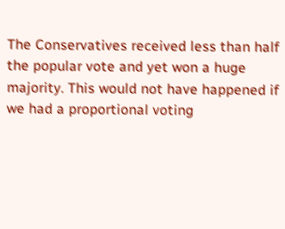The Conservatives received less than half the popular vote and yet won a huge majority. This would not have happened if we had a proportional voting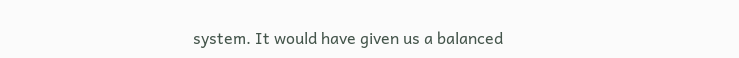system. It would have given us a balanced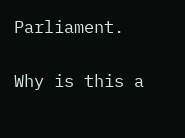Parliament.

Why is this a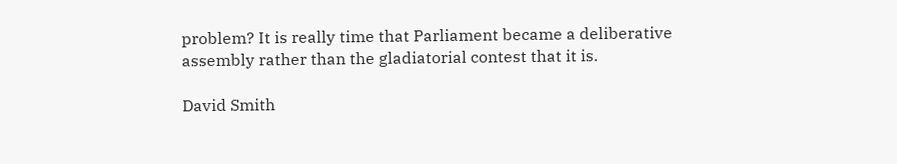problem? It is really time that Parliament became a deliberative assembly rather than the gladiatorial contest that it is.

David Smith